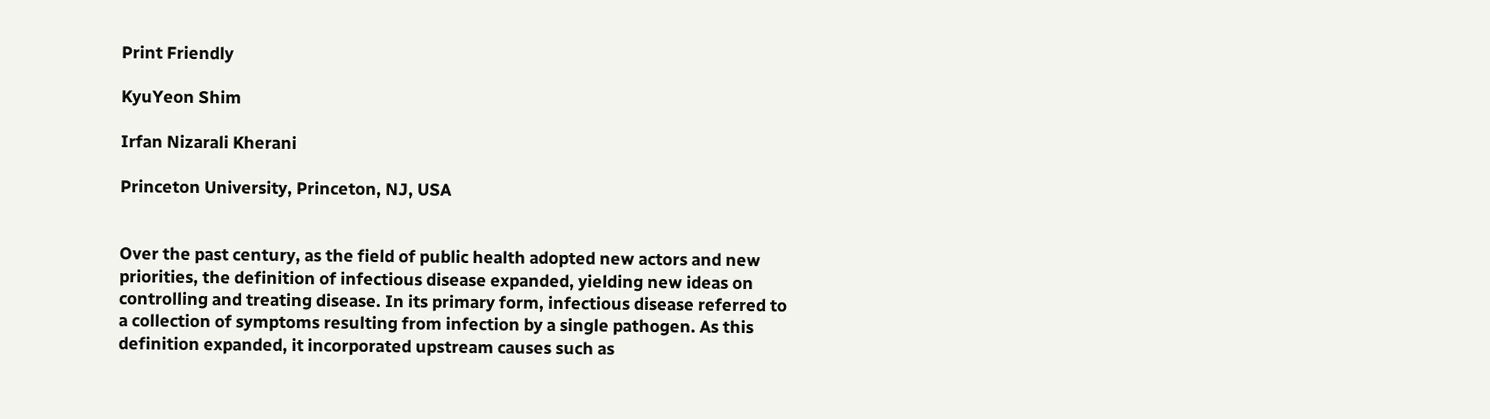Print Friendly

KyuYeon Shim

Irfan Nizarali Kherani

Princeton University, Princeton, NJ, USA


Over the past century, as the field of public health adopted new actors and new priorities, the definition of infectious disease expanded, yielding new ideas on controlling and treating disease. In its primary form, infectious disease referred to a collection of symptoms resulting from infection by a single pathogen. As this definition expanded, it incorporated upstream causes such as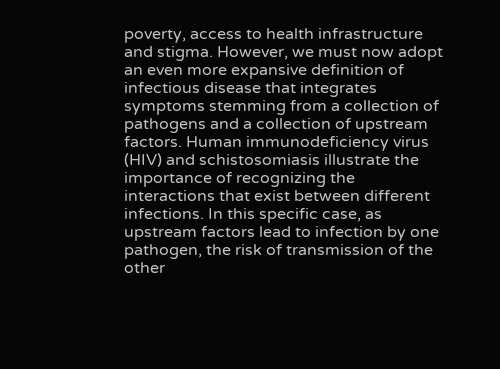poverty, access to health infrastructure and stigma. However, we must now adopt an even more expansive definition of infectious disease that integrates symptoms stemming from a collection of pathogens and a collection of upstream factors. Human immunodeficiency virus (HIV) and schistosomiasis illustrate the importance of recognizing the interactions that exist between different infections. In this specific case, as upstream factors lead to infection by one pathogen, the risk of transmission of the other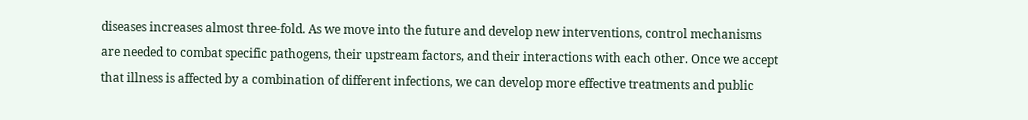diseases increases almost three-fold. As we move into the future and develop new interventions, control mechanisms are needed to combat specific pathogens, their upstream factors, and their interactions with each other. Once we accept that illness is affected by a combination of different infections, we can develop more effective treatments and public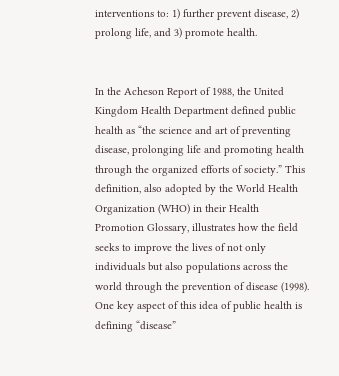interventions to: 1) further prevent disease, 2) prolong life, and 3) promote health.


In the Acheson Report of 1988, the United Kingdom Health Department defined public health as “the science and art of preventing disease, prolonging life and promoting health through the organized efforts of society.” This definition, also adopted by the World Health Organization (WHO) in their Health Promotion Glossary, illustrates how the field seeks to improve the lives of not only individuals but also populations across the world through the prevention of disease (1998). One key aspect of this idea of public health is defining “disease”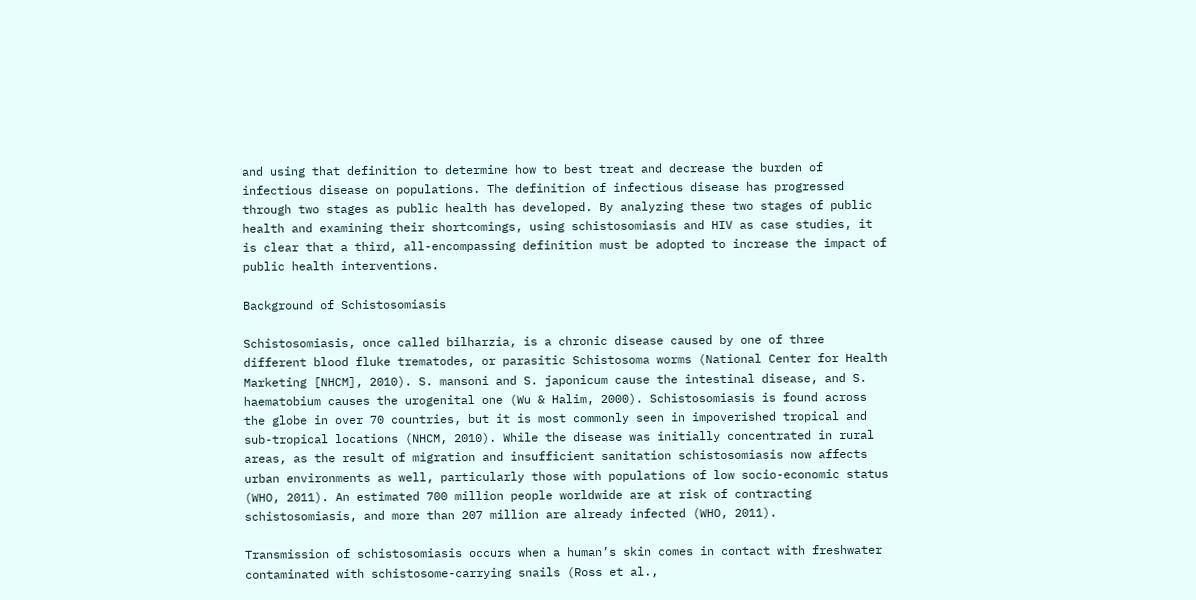and using that definition to determine how to best treat and decrease the burden of infectious disease on populations. The definition of infectious disease has progressed through two stages as public health has developed. By analyzing these two stages of public health and examining their shortcomings, using schistosomiasis and HIV as case studies, it is clear that a third, all-encompassing definition must be adopted to increase the impact of public health interventions.

Background of Schistosomiasis

Schistosomiasis, once called bilharzia, is a chronic disease caused by one of three different blood fluke trematodes, or parasitic Schistosoma worms (National Center for Health Marketing [NHCM], 2010). S. mansoni and S. japonicum cause the intestinal disease, and S. haematobium causes the urogenital one (Wu & Halim, 2000). Schistosomiasis is found across the globe in over 70 countries, but it is most commonly seen in impoverished tropical and sub-tropical locations (NHCM, 2010). While the disease was initially concentrated in rural areas, as the result of migration and insufficient sanitation schistosomiasis now affects urban environments as well, particularly those with populations of low socio-economic status (WHO, 2011). An estimated 700 million people worldwide are at risk of contracting schistosomiasis, and more than 207 million are already infected (WHO, 2011).

Transmission of schistosomiasis occurs when a human’s skin comes in contact with freshwater contaminated with schistosome-carrying snails (Ross et al.,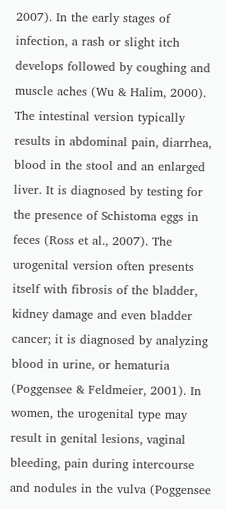2007). In the early stages of infection, a rash or slight itch develops followed by coughing and muscle aches (Wu & Halim, 2000). The intestinal version typically results in abdominal pain, diarrhea, blood in the stool and an enlarged liver. It is diagnosed by testing for the presence of Schistoma eggs in feces (Ross et al., 2007). The urogenital version often presents itself with fibrosis of the bladder, kidney damage and even bladder cancer; it is diagnosed by analyzing blood in urine, or hematuria (Poggensee & Feldmeier, 2001). In women, the urogenital type may result in genital lesions, vaginal bleeding, pain during intercourse and nodules in the vulva (Poggensee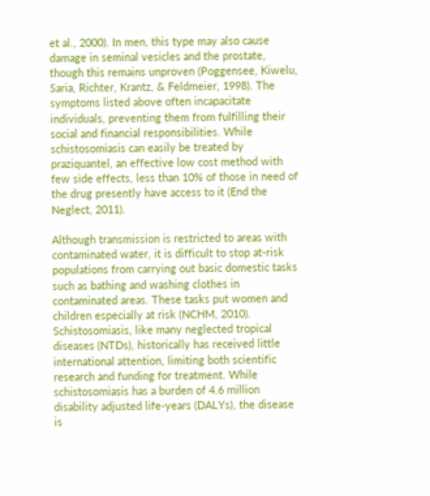et al., 2000). In men, this type may also cause damage in seminal vesicles and the prostate, though this remains unproven (Poggensee, Kiwelu, Saria, Richter, Krantz, & Feldmeier, 1998). The symptoms listed above often incapacitate individuals, preventing them from fulfilling their social and financial responsibilities. While schistosomiasis can easily be treated by praziquantel, an effective low cost method with few side effects, less than 10% of those in need of the drug presently have access to it (End the Neglect, 2011).

Although transmission is restricted to areas with contaminated water, it is difficult to stop at-risk populations from carrying out basic domestic tasks such as bathing and washing clothes in contaminated areas. These tasks put women and children especially at risk (NCHM, 2010). Schistosomiasis, like many neglected tropical diseases (NTDs), historically has received little international attention, limiting both scientific research and funding for treatment. While schistosomiasis has a burden of 4.6 million disability adjusted life-years (DALYs), the disease is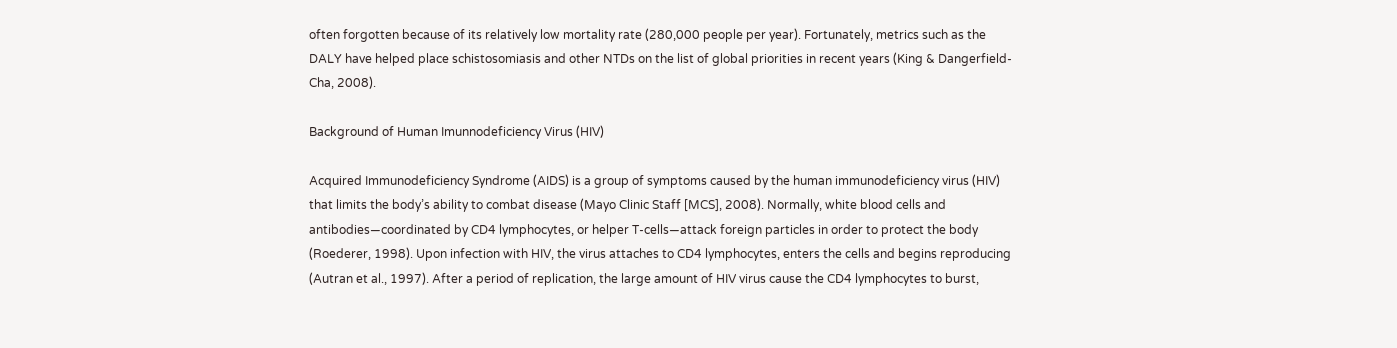often forgotten because of its relatively low mortality rate (280,000 people per year). Fortunately, metrics such as the DALY have helped place schistosomiasis and other NTDs on the list of global priorities in recent years (King & Dangerfield-Cha, 2008).

Background of Human Imunnodeficiency Virus (HIV)

Acquired Immunodeficiency Syndrome (AIDS) is a group of symptoms caused by the human immunodeficiency virus (HIV) that limits the body’s ability to combat disease (Mayo Clinic Staff [MCS], 2008). Normally, white blood cells and antibodies—coordinated by CD4 lymphocytes, or helper T-cells—attack foreign particles in order to protect the body (Roederer, 1998). Upon infection with HIV, the virus attaches to CD4 lymphocytes, enters the cells and begins reproducing (Autran et al., 1997). After a period of replication, the large amount of HIV virus cause the CD4 lymphocytes to burst,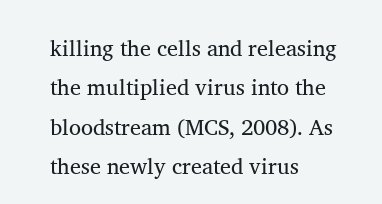killing the cells and releasing the multiplied virus into the bloodstream (MCS, 2008). As these newly created virus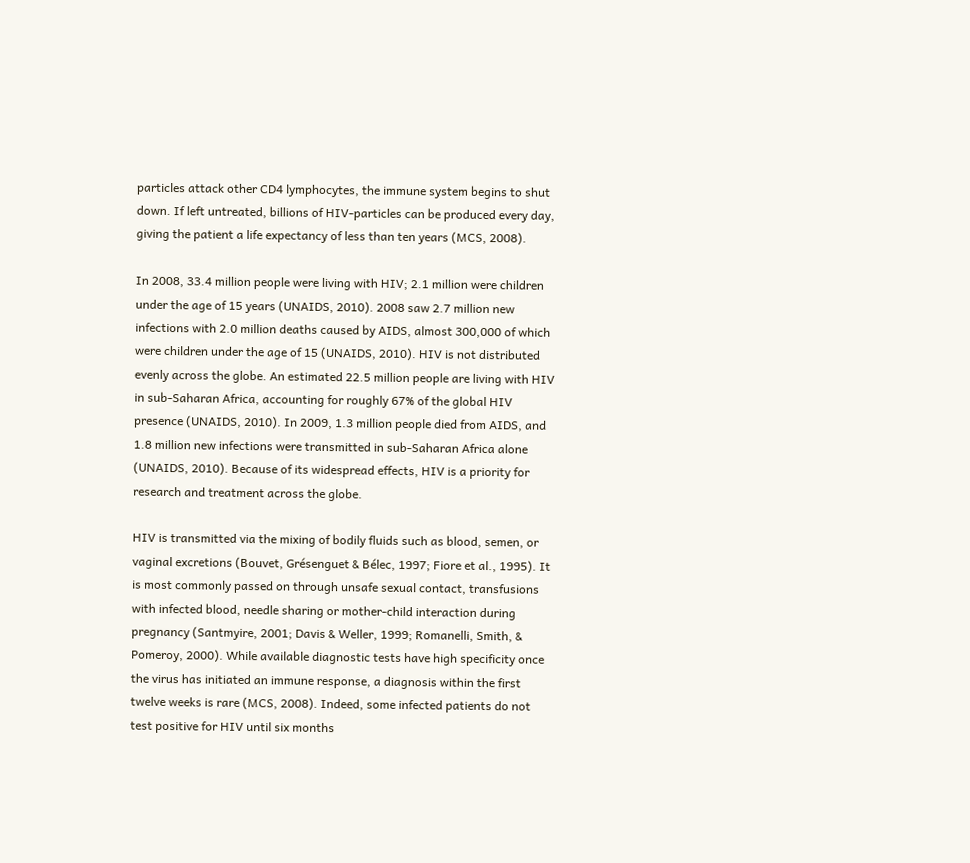particles attack other CD4 lymphocytes, the immune system begins to shut down. If left untreated, billions of HIV-particles can be produced every day, giving the patient a life expectancy of less than ten years (MCS, 2008).

In 2008, 33.4 million people were living with HIV; 2.1 million were children under the age of 15 years (UNAIDS, 2010). 2008 saw 2.7 million new infections with 2.0 million deaths caused by AIDS, almost 300,000 of which were children under the age of 15 (UNAIDS, 2010). HIV is not distributed evenly across the globe. An estimated 22.5 million people are living with HIV in sub-Saharan Africa, accounting for roughly 67% of the global HIV presence (UNAIDS, 2010). In 2009, 1.3 million people died from AIDS, and 1.8 million new infections were transmitted in sub-Saharan Africa alone (UNAIDS, 2010). Because of its widespread effects, HIV is a priority for research and treatment across the globe.

HIV is transmitted via the mixing of bodily fluids such as blood, semen, or vaginal excretions (Bouvet, Grésenguet & Bélec, 1997; Fiore et al., 1995). It is most commonly passed on through unsafe sexual contact, transfusions with infected blood, needle sharing or mother-child interaction during pregnancy (Santmyire, 2001; Davis & Weller, 1999; Romanelli, Smith, & Pomeroy, 2000). While available diagnostic tests have high specificity once the virus has initiated an immune response, a diagnosis within the first twelve weeks is rare (MCS, 2008). Indeed, some infected patients do not test positive for HIV until six months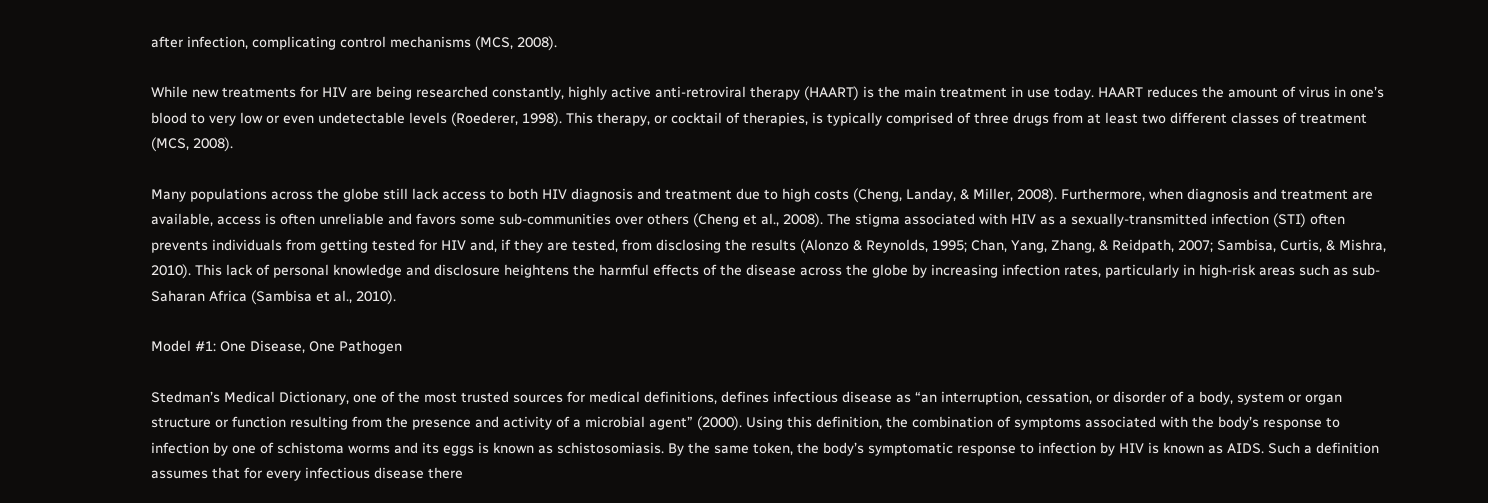after infection, complicating control mechanisms (MCS, 2008).

While new treatments for HIV are being researched constantly, highly active anti-retroviral therapy (HAART) is the main treatment in use today. HAART reduces the amount of virus in one’s blood to very low or even undetectable levels (Roederer, 1998). This therapy, or cocktail of therapies, is typically comprised of three drugs from at least two different classes of treatment (MCS, 2008).

Many populations across the globe still lack access to both HIV diagnosis and treatment due to high costs (Cheng, Landay, & Miller, 2008). Furthermore, when diagnosis and treatment are available, access is often unreliable and favors some sub-communities over others (Cheng et al., 2008). The stigma associated with HIV as a sexually-transmitted infection (STI) often prevents individuals from getting tested for HIV and, if they are tested, from disclosing the results (Alonzo & Reynolds, 1995; Chan, Yang, Zhang, & Reidpath, 2007; Sambisa, Curtis, & Mishra, 2010). This lack of personal knowledge and disclosure heightens the harmful effects of the disease across the globe by increasing infection rates, particularly in high-risk areas such as sub-Saharan Africa (Sambisa et al., 2010).

Model #1: One Disease, One Pathogen

Stedman’s Medical Dictionary, one of the most trusted sources for medical definitions, defines infectious disease as “an interruption, cessation, or disorder of a body, system or organ structure or function resulting from the presence and activity of a microbial agent” (2000). Using this definition, the combination of symptoms associated with the body’s response to infection by one of schistoma worms and its eggs is known as schistosomiasis. By the same token, the body’s symptomatic response to infection by HIV is known as AIDS. Such a definition assumes that for every infectious disease there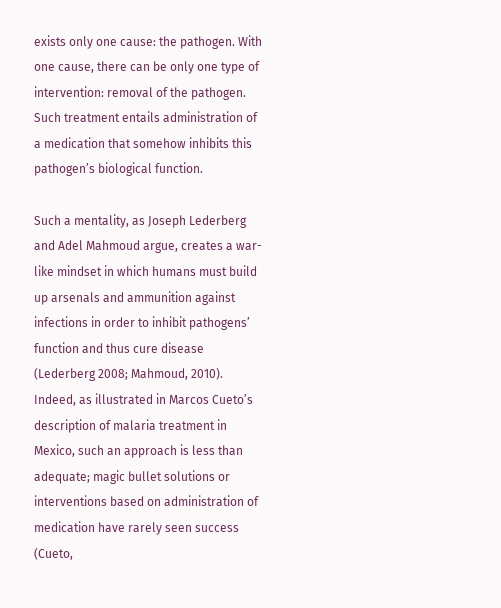exists only one cause: the pathogen. With one cause, there can be only one type of intervention: removal of the pathogen. Such treatment entails administration of a medication that somehow inhibits this pathogen’s biological function.

Such a mentality, as Joseph Lederberg and Adel Mahmoud argue, creates a war-like mindset in which humans must build up arsenals and ammunition against infections in order to inhibit pathogens’ function and thus cure disease (Lederberg 2008; Mahmoud, 2010). Indeed, as illustrated in Marcos Cueto’s description of malaria treatment in Mexico, such an approach is less than adequate; magic bullet solutions or interventions based on administration of medication have rarely seen success (Cueto,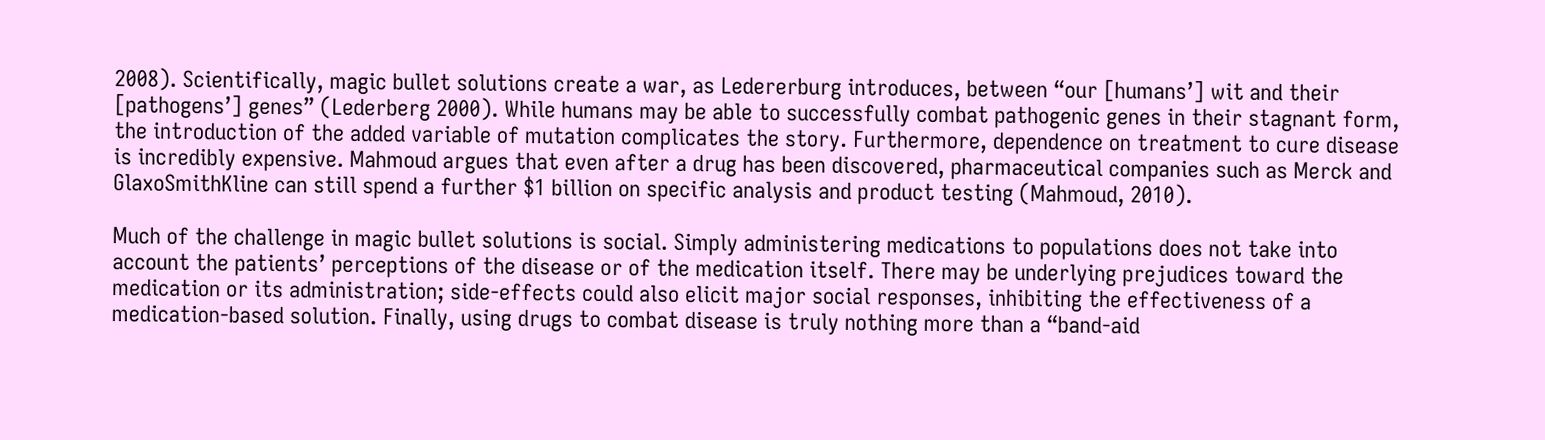2008). Scientifically, magic bullet solutions create a war, as Ledererburg introduces, between “our [humans’] wit and their [pathogens’] genes” (Lederberg 2000). While humans may be able to successfully combat pathogenic genes in their stagnant form, the introduction of the added variable of mutation complicates the story. Furthermore, dependence on treatment to cure disease is incredibly expensive. Mahmoud argues that even after a drug has been discovered, pharmaceutical companies such as Merck and GlaxoSmithKline can still spend a further $1 billion on specific analysis and product testing (Mahmoud, 2010).

Much of the challenge in magic bullet solutions is social. Simply administering medications to populations does not take into account the patients’ perceptions of the disease or of the medication itself. There may be underlying prejudices toward the medication or its administration; side-effects could also elicit major social responses, inhibiting the effectiveness of a medication-based solution. Finally, using drugs to combat disease is truly nothing more than a “band-aid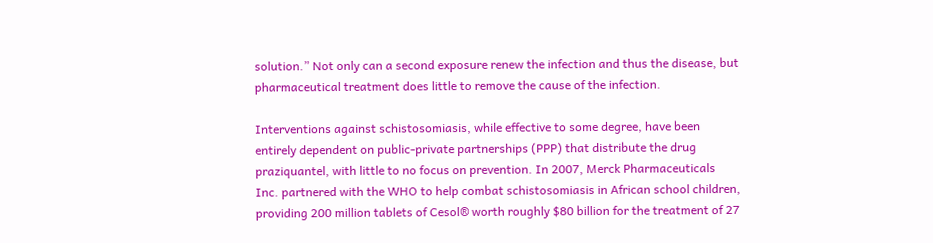solution.” Not only can a second exposure renew the infection and thus the disease, but pharmaceutical treatment does little to remove the cause of the infection.

Interventions against schistosomiasis, while effective to some degree, have been entirely dependent on public-private partnerships (PPP) that distribute the drug praziquantel, with little to no focus on prevention. In 2007, Merck Pharmaceuticals Inc. partnered with the WHO to help combat schistosomiasis in African school children, providing 200 million tablets of Cesol® worth roughly $80 billion for the treatment of 27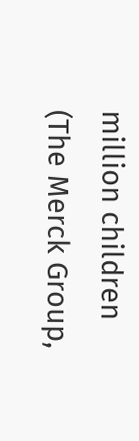million children (The Merck Group,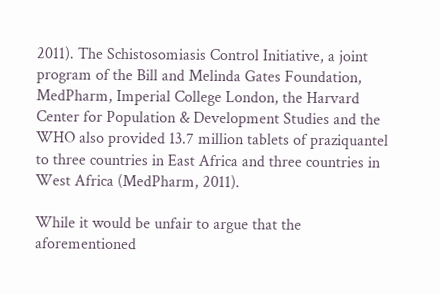2011). The Schistosomiasis Control Initiative, a joint program of the Bill and Melinda Gates Foundation, MedPharm, Imperial College London, the Harvard Center for Population & Development Studies and the WHO also provided 13.7 million tablets of praziquantel to three countries in East Africa and three countries in West Africa (MedPharm, 2011).

While it would be unfair to argue that the aforementioned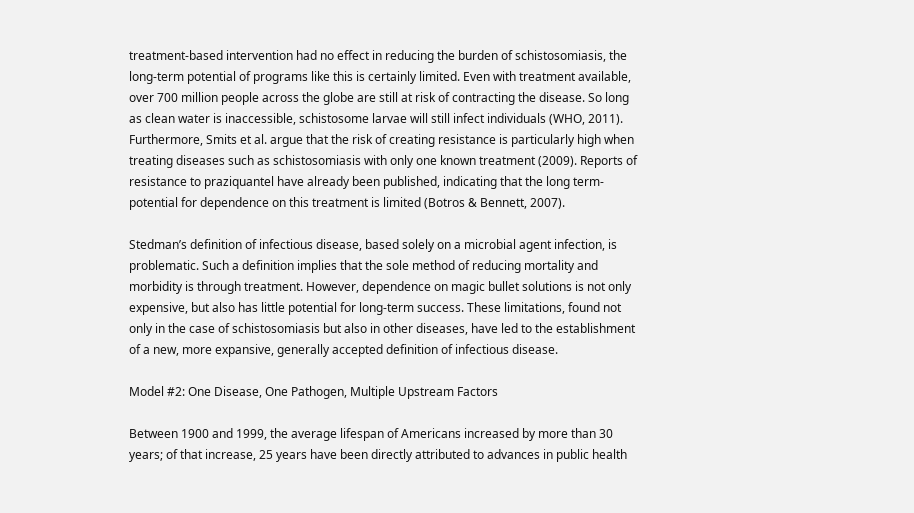treatment-based intervention had no effect in reducing the burden of schistosomiasis, the long-term potential of programs like this is certainly limited. Even with treatment available, over 700 million people across the globe are still at risk of contracting the disease. So long as clean water is inaccessible, schistosome larvae will still infect individuals (WHO, 2011). Furthermore, Smits et al. argue that the risk of creating resistance is particularly high when treating diseases such as schistosomiasis with only one known treatment (2009). Reports of resistance to praziquantel have already been published, indicating that the long term-potential for dependence on this treatment is limited (Botros & Bennett, 2007).

Stedman’s definition of infectious disease, based solely on a microbial agent infection, is problematic. Such a definition implies that the sole method of reducing mortality and morbidity is through treatment. However, dependence on magic bullet solutions is not only expensive, but also has little potential for long-term success. These limitations, found not only in the case of schistosomiasis but also in other diseases, have led to the establishment of a new, more expansive, generally accepted definition of infectious disease.

Model #2: One Disease, One Pathogen, Multiple Upstream Factors

Between 1900 and 1999, the average lifespan of Americans increased by more than 30 years; of that increase, 25 years have been directly attributed to advances in public health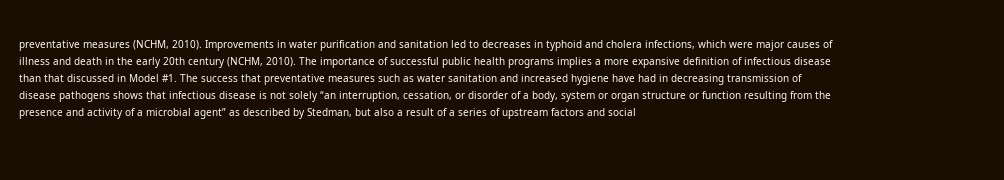preventative measures (NCHM, 2010). Improvements in water purification and sanitation led to decreases in typhoid and cholera infections, which were major causes of illness and death in the early 20th century (NCHM, 2010). The importance of successful public health programs implies a more expansive definition of infectious disease than that discussed in Model #1. The success that preventative measures such as water sanitation and increased hygiene have had in decreasing transmission of disease pathogens shows that infectious disease is not solely “an interruption, cessation, or disorder of a body, system or organ structure or function resulting from the presence and activity of a microbial agent” as described by Stedman, but also a result of a series of upstream factors and social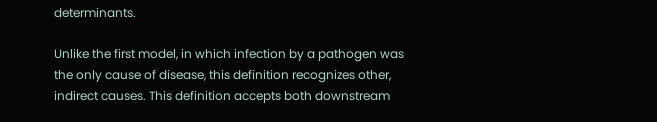determinants.

Unlike the first model, in which infection by a pathogen was the only cause of disease, this definition recognizes other, indirect causes. This definition accepts both downstream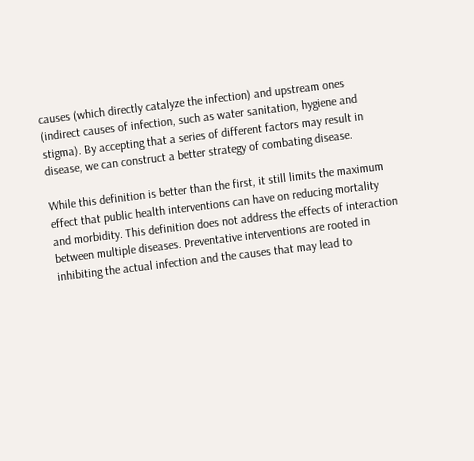causes (which directly catalyze the infection) and upstream ones (indirect causes of infection, such as water sanitation, hygiene and stigma). By accepting that a series of different factors may result in disease, we can construct a better strategy of combating disease.

While this definition is better than the first, it still limits the maximum effect that public health interventions can have on reducing mortality and morbidity. This definition does not address the effects of interaction between multiple diseases. Preventative interventions are rooted in inhibiting the actual infection and the causes that may lead to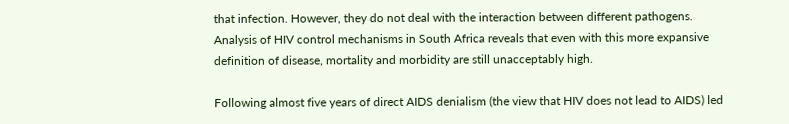that infection. However, they do not deal with the interaction between different pathogens. Analysis of HIV control mechanisms in South Africa reveals that even with this more expansive definition of disease, mortality and morbidity are still unacceptably high.

Following almost five years of direct AIDS denialism (the view that HIV does not lead to AIDS) led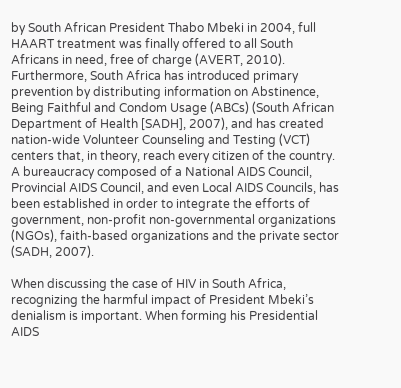by South African President Thabo Mbeki in 2004, full HAART treatment was finally offered to all South Africans in need, free of charge (AVERT, 2010). Furthermore, South Africa has introduced primary prevention by distributing information on Abstinence, Being Faithful and Condom Usage (ABCs) (South African Department of Health [SADH], 2007), and has created nation-wide Volunteer Counseling and Testing (VCT) centers that, in theory, reach every citizen of the country. A bureaucracy composed of a National AIDS Council, Provincial AIDS Council, and even Local AIDS Councils, has been established in order to integrate the efforts of government, non-profit non-governmental organizations (NGOs), faith-based organizations and the private sector (SADH, 2007).

When discussing the case of HIV in South Africa, recognizing the harmful impact of President Mbeki’s denialism is important. When forming his Presidential AIDS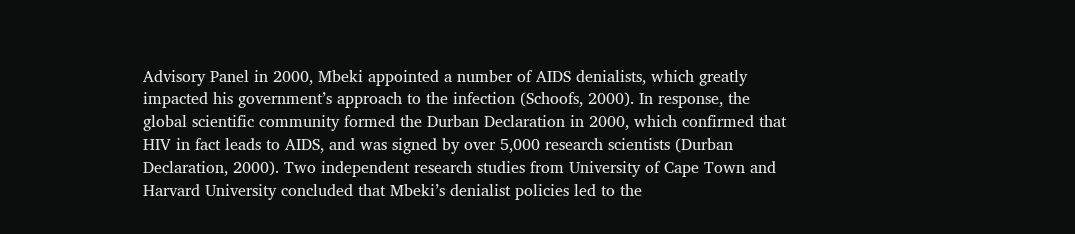Advisory Panel in 2000, Mbeki appointed a number of AIDS denialists, which greatly impacted his government’s approach to the infection (Schoofs, 2000). In response, the global scientific community formed the Durban Declaration in 2000, which confirmed that HIV in fact leads to AIDS, and was signed by over 5,000 research scientists (Durban Declaration, 2000). Two independent research studies from University of Cape Town and Harvard University concluded that Mbeki’s denialist policies led to the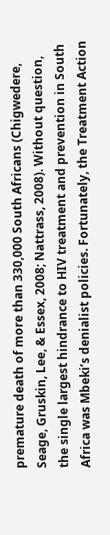premature death of more than 330,000 South Africans (Chigwedere, Seage, Gruskin, Lee, & Essex, 2008; Nattrass, 2008). Without question, the single largest hindrance to HIV treatment and prevention in South Africa was Mbeki’s denialist policies. Fortunately, the Treatment Action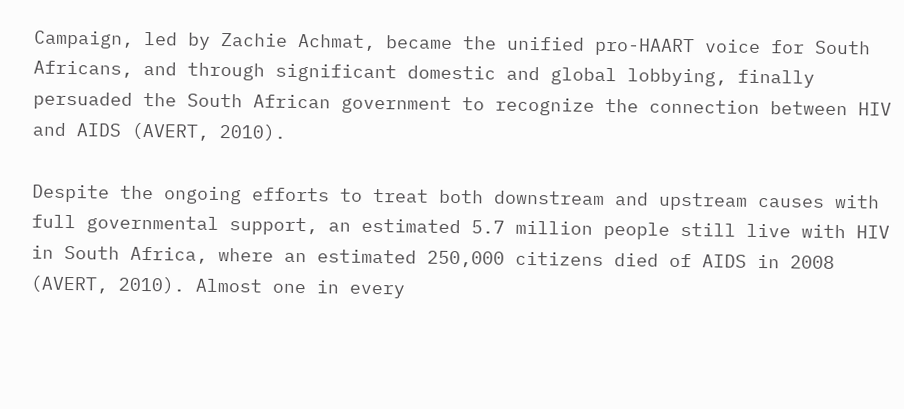Campaign, led by Zachie Achmat, became the unified pro-HAART voice for South Africans, and through significant domestic and global lobbying, finally persuaded the South African government to recognize the connection between HIV and AIDS (AVERT, 2010).

Despite the ongoing efforts to treat both downstream and upstream causes with full governmental support, an estimated 5.7 million people still live with HIV in South Africa, where an estimated 250,000 citizens died of AIDS in 2008 (AVERT, 2010). Almost one in every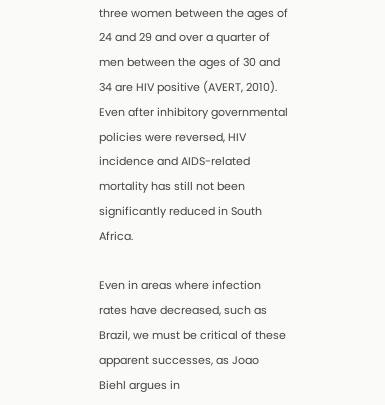three women between the ages of 24 and 29 and over a quarter of men between the ages of 30 and 34 are HIV positive (AVERT, 2010). Even after inhibitory governmental policies were reversed, HIV incidence and AIDS-related mortality has still not been significantly reduced in South Africa.

Even in areas where infection rates have decreased, such as Brazil, we must be critical of these apparent successes, as Joao Biehl argues in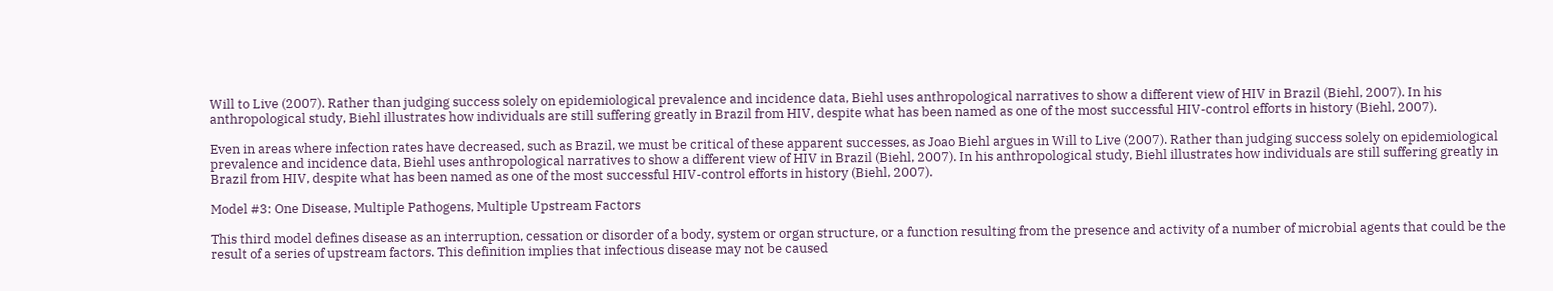Will to Live (2007). Rather than judging success solely on epidemiological prevalence and incidence data, Biehl uses anthropological narratives to show a different view of HIV in Brazil (Biehl, 2007). In his anthropological study, Biehl illustrates how individuals are still suffering greatly in Brazil from HIV, despite what has been named as one of the most successful HIV-control efforts in history (Biehl, 2007).

Even in areas where infection rates have decreased, such as Brazil, we must be critical of these apparent successes, as Joao Biehl argues in Will to Live (2007). Rather than judging success solely on epidemiological prevalence and incidence data, Biehl uses anthropological narratives to show a different view of HIV in Brazil (Biehl, 2007). In his anthropological study, Biehl illustrates how individuals are still suffering greatly in Brazil from HIV, despite what has been named as one of the most successful HIV-control efforts in history (Biehl, 2007).

Model #3: One Disease, Multiple Pathogens, Multiple Upstream Factors

This third model defines disease as an interruption, cessation or disorder of a body, system or organ structure, or a function resulting from the presence and activity of a number of microbial agents that could be the result of a series of upstream factors. This definition implies that infectious disease may not be caused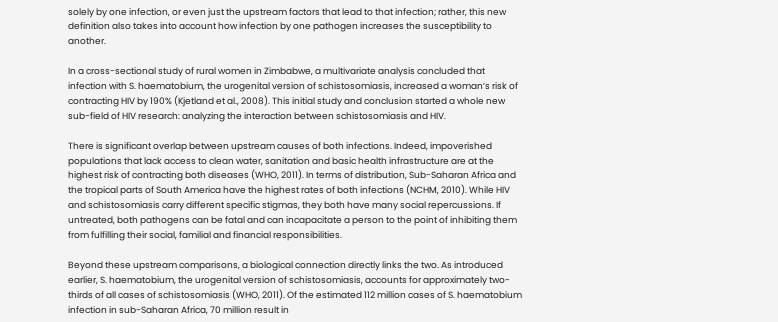solely by one infection, or even just the upstream factors that lead to that infection; rather, this new definition also takes into account how infection by one pathogen increases the susceptibility to another.

In a cross-sectional study of rural women in Zimbabwe, a multivariate analysis concluded that infection with S. haematobium, the urogenital version of schistosomiasis, increased a woman’s risk of contracting HIV by 190% (Kjetland et al., 2008). This initial study and conclusion started a whole new sub-field of HIV research: analyzing the interaction between schistosomiasis and HIV.

There is significant overlap between upstream causes of both infections. Indeed, impoverished populations that lack access to clean water, sanitation and basic health infrastructure are at the highest risk of contracting both diseases (WHO, 2011). In terms of distribution, Sub-Saharan Africa and the tropical parts of South America have the highest rates of both infections (NCHM, 2010). While HIV and schistosomiasis carry different specific stigmas, they both have many social repercussions. If untreated, both pathogens can be fatal and can incapacitate a person to the point of inhibiting them from fulfilling their social, familial and financial responsibilities.

Beyond these upstream comparisons, a biological connection directly links the two. As introduced earlier, S. haematobium, the urogenital version of schistosomiasis, accounts for approximately two-thirds of all cases of schistosomiasis (WHO, 2011). Of the estimated 112 million cases of S. haematobium infection in sub-Saharan Africa, 70 million result in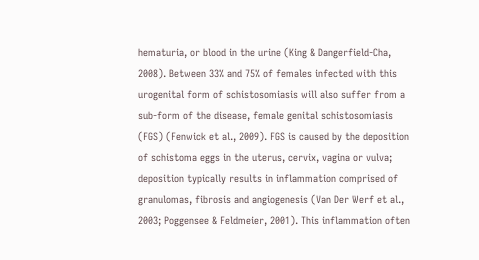hematuria, or blood in the urine (King & Dangerfield-Cha, 2008). Between 33% and 75% of females infected with this urogenital form of schistosomiasis will also suffer from a sub-form of the disease, female genital schistosomiasis (FGS) (Fenwick et al., 2009). FGS is caused by the deposition of schistoma eggs in the uterus, cervix, vagina or vulva; deposition typically results in inflammation comprised of granulomas, fibrosis and angiogenesis (Van Der Werf et al., 2003; Poggensee & Feldmeier, 2001). This inflammation often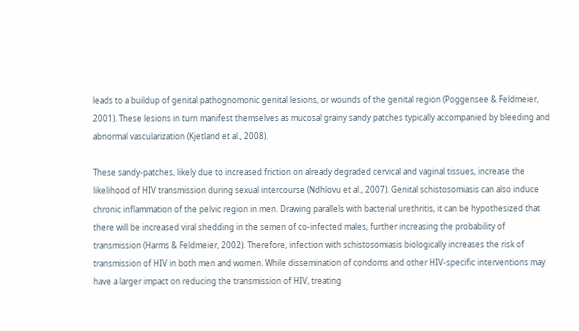leads to a buildup of genital pathognomonic genital lesions, or wounds of the genital region (Poggensee & Feldmeier, 2001). These lesions in turn manifest themselves as mucosal grainy sandy patches typically accompanied by bleeding and abnormal vascularization (Kjetland et al., 2008).

These sandy-patches, likely due to increased friction on already degraded cervical and vaginal tissues, increase the likelihood of HIV transmission during sexual intercourse (Ndhlovu et al., 2007). Genital schistosomiasis can also induce chronic inflammation of the pelvic region in men. Drawing parallels with bacterial urethritis, it can be hypothesized that there will be increased viral shedding in the semen of co-infected males, further increasing the probability of transmission (Harms & Feldmeier, 2002). Therefore, infection with schistosomiasis biologically increases the risk of transmission of HIV in both men and women. While dissemination of condoms and other HIV-specific interventions may have a larger impact on reducing the transmission of HIV, treating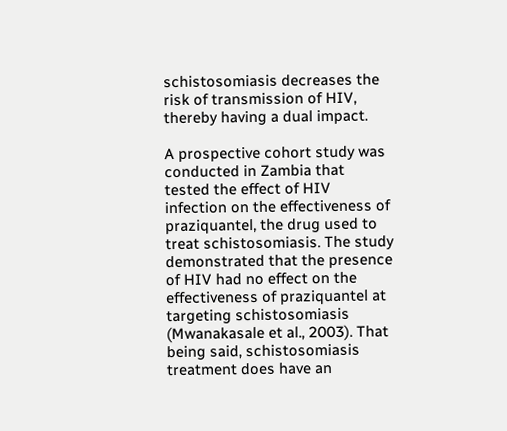schistosomiasis decreases the risk of transmission of HIV, thereby having a dual impact.

A prospective cohort study was conducted in Zambia that tested the effect of HIV infection on the effectiveness of praziquantel, the drug used to treat schistosomiasis. The study demonstrated that the presence of HIV had no effect on the effectiveness of praziquantel at targeting schistosomiasis (Mwanakasale et al., 2003). That being said, schistosomiasis treatment does have an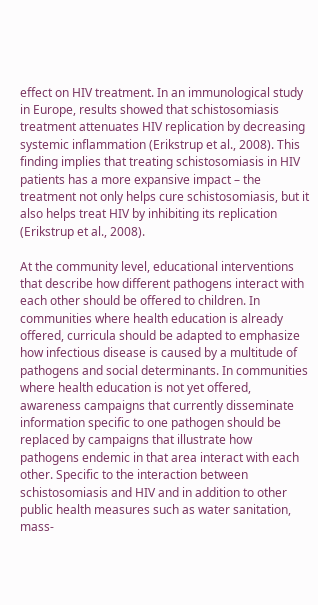effect on HIV treatment. In an immunological study in Europe, results showed that schistosomiasis treatment attenuates HIV replication by decreasing systemic inflammation (Erikstrup et al., 2008). This finding implies that treating schistosomiasis in HIV patients has a more expansive impact – the treatment not only helps cure schistosomiasis, but it also helps treat HIV by inhibiting its replication (Erikstrup et al., 2008).

At the community level, educational interventions that describe how different pathogens interact with each other should be offered to children. In communities where health education is already offered, curricula should be adapted to emphasize how infectious disease is caused by a multitude of pathogens and social determinants. In communities where health education is not yet offered, awareness campaigns that currently disseminate information specific to one pathogen should be replaced by campaigns that illustrate how pathogens endemic in that area interact with each other. Specific to the interaction between schistosomiasis and HIV and in addition to other public health measures such as water sanitation, mass-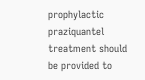prophylactic praziquantel treatment should be provided to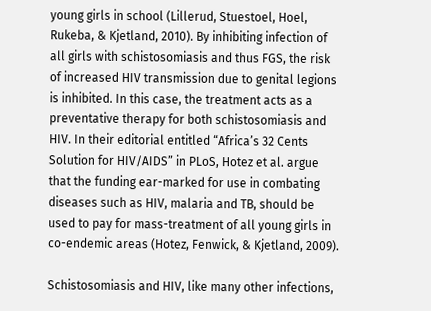young girls in school (Lillerud, Stuestoel, Hoel, Rukeba, & Kjetland, 2010). By inhibiting infection of all girls with schistosomiasis and thus FGS, the risk of increased HIV transmission due to genital legions is inhibited. In this case, the treatment acts as a preventative therapy for both schistosomiasis and HIV. In their editorial entitled “Africa’s 32 Cents Solution for HIV/AIDS” in PLoS, Hotez et al. argue that the funding ear-marked for use in combating diseases such as HIV, malaria and TB, should be used to pay for mass-treatment of all young girls in co-endemic areas (Hotez, Fenwick, & Kjetland, 2009).

Schistosomiasis and HIV, like many other infections,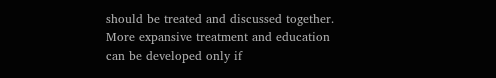should be treated and discussed together. More expansive treatment and education can be developed only if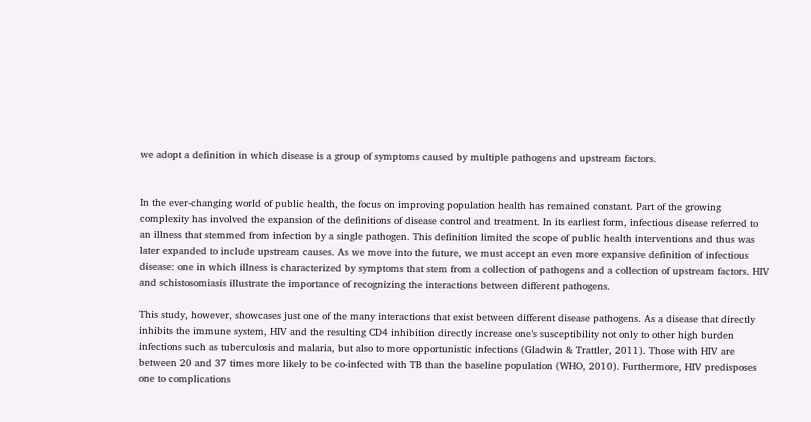we adopt a definition in which disease is a group of symptoms caused by multiple pathogens and upstream factors.


In the ever-changing world of public health, the focus on improving population health has remained constant. Part of the growing complexity has involved the expansion of the definitions of disease control and treatment. In its earliest form, infectious disease referred to an illness that stemmed from infection by a single pathogen. This definition limited the scope of public health interventions and thus was later expanded to include upstream causes. As we move into the future, we must accept an even more expansive definition of infectious disease: one in which illness is characterized by symptoms that stem from a collection of pathogens and a collection of upstream factors. HIV and schistosomiasis illustrate the importance of recognizing the interactions between different pathogens.

This study, however, showcases just one of the many interactions that exist between different disease pathogens. As a disease that directly inhibits the immune system, HIV and the resulting CD4 inhibition directly increase one’s susceptibility not only to other high burden infections such as tuberculosis and malaria, but also to more opportunistic infections (Gladwin & Trattler, 2011). Those with HIV are between 20 and 37 times more likely to be co-infected with TB than the baseline population (WHO, 2010). Furthermore, HIV predisposes one to complications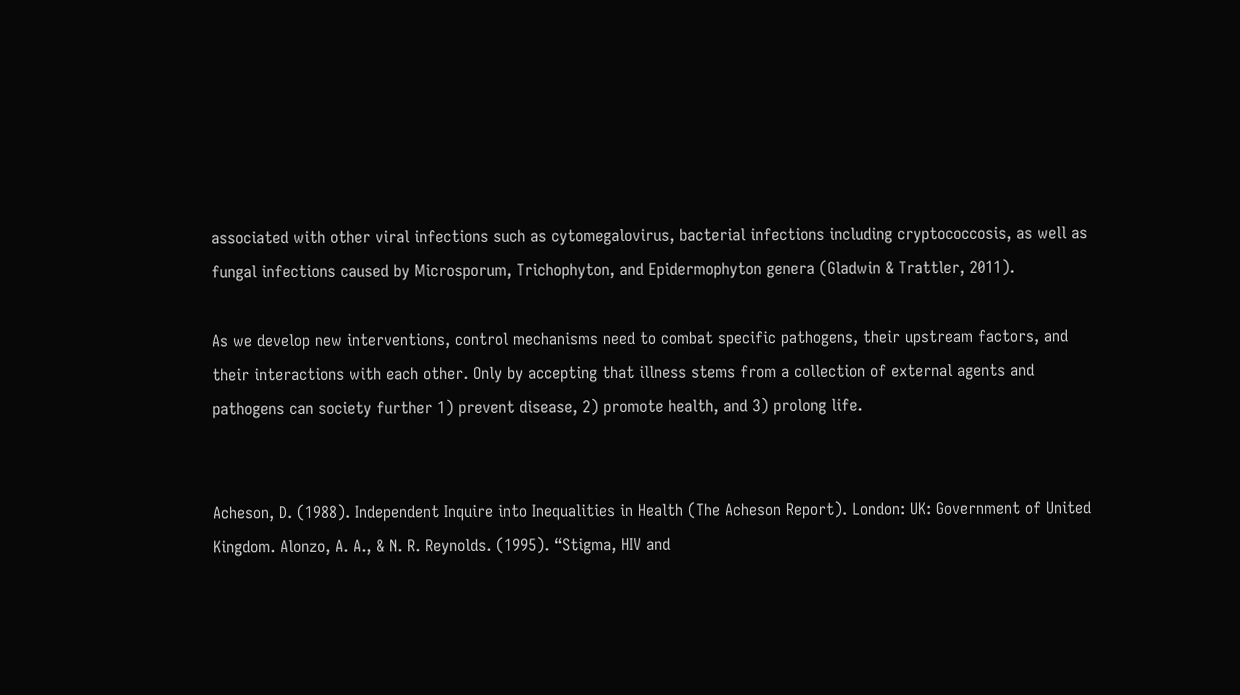associated with other viral infections such as cytomegalovirus, bacterial infections including cryptococcosis, as well as fungal infections caused by Microsporum, Trichophyton, and Epidermophyton genera (Gladwin & Trattler, 2011).

As we develop new interventions, control mechanisms need to combat specific pathogens, their upstream factors, and their interactions with each other. Only by accepting that illness stems from a collection of external agents and pathogens can society further 1) prevent disease, 2) promote health, and 3) prolong life.


Acheson, D. (1988). Independent Inquire into Inequalities in Health (The Acheson Report). London: UK: Government of United Kingdom. Alonzo, A. A., & N. R. Reynolds. (1995). “Stigma, HIV and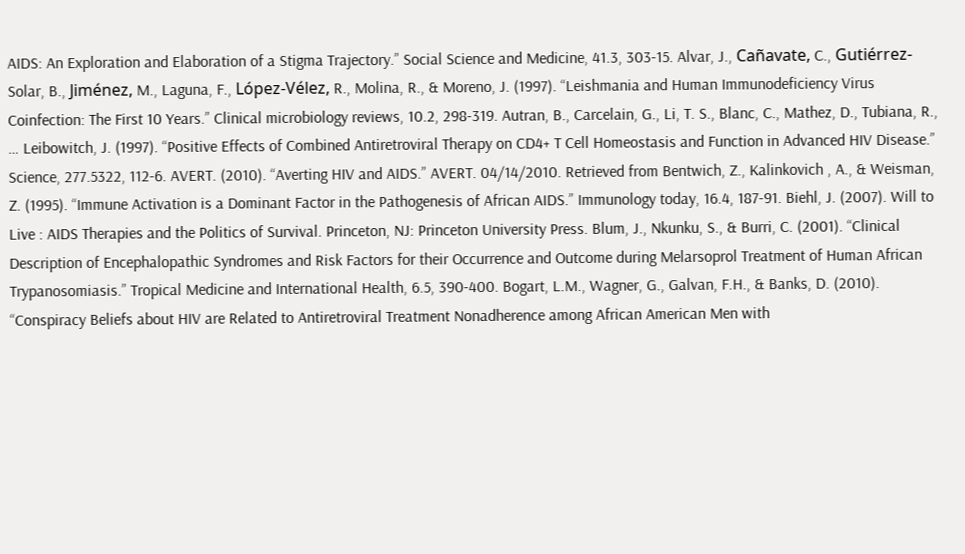AIDS: An Exploration and Elaboration of a Stigma Trajectory.” Social Science and Medicine, 41.3, 303-15. Alvar, J., Cañavate, C., Gutiérrez-Solar, B., Jiménez, M., Laguna, F., López-Vélez, R., Molina, R., & Moreno, J. (1997). “Leishmania and Human Immunodeficiency Virus Coinfection: The First 10 Years.” Clinical microbiology reviews, 10.2, 298-319. Autran, B., Carcelain, G., Li, T. S., Blanc, C., Mathez, D., Tubiana, R., … Leibowitch, J. (1997). “Positive Effects of Combined Antiretroviral Therapy on CD4+ T Cell Homeostasis and Function in Advanced HIV Disease.” Science, 277.5322, 112-6. AVERT. (2010). “Averting HIV and AIDS.” AVERT. 04/14/2010. Retrieved from Bentwich, Z., Kalinkovich , A., & Weisman, Z. (1995). “Immune Activation is a Dominant Factor in the Pathogenesis of African AIDS.” Immunology today, 16.4, 187-91. Biehl, J. (2007). Will to Live : AIDS Therapies and the Politics of Survival. Princeton, NJ: Princeton University Press. Blum, J., Nkunku, S., & Burri, C. (2001). “Clinical Description of Encephalopathic Syndromes and Risk Factors for their Occurrence and Outcome during Melarsoprol Treatment of Human African Trypanosomiasis.” Tropical Medicine and International Health, 6.5, 390-400. Bogart, L.M., Wagner, G., Galvan, F.H., & Banks, D. (2010). “Conspiracy Beliefs about HIV are Related to Antiretroviral Treatment Nonadherence among African American Men with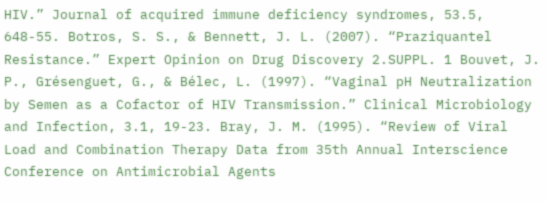HIV.” Journal of acquired immune deficiency syndromes, 53.5, 648-55. Botros, S. S., & Bennett, J. L. (2007). “Praziquantel Resistance.” Expert Opinion on Drug Discovery 2.SUPPL. 1 Bouvet, J. P., Grésenguet, G., & Bélec, L. (1997). “Vaginal pH Neutralization by Semen as a Cofactor of HIV Transmission.” Clinical Microbiology and Infection, 3.1, 19-23. Bray, J. M. (1995). “Review of Viral Load and Combination Therapy Data from 35th Annual Interscience Conference on Antimicrobial Agents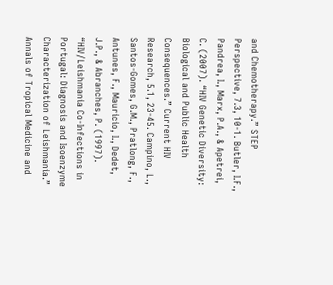and Chemotherapy.” STEP Perspective, 7.3, 10-1. Butler, I.F., Pandrea, I., Marx, P.A., & Apetrei, C. (2007). “HIV Genetic Diversity: Biological and Public Health Consequences.” Current HIV Research, 5.1, 23-45. Campino, L., Santos-Gomes, G.M., Pratlong, F., Antunes, F., Mauricio, I., Dedet, J.P., & Abranches, P. (1997). “HIV/Leishmania Co-Infections in Portugal: Diagnosis and Isoenzyme Characterization of Leishmania.” Annals of Tropical Medicine and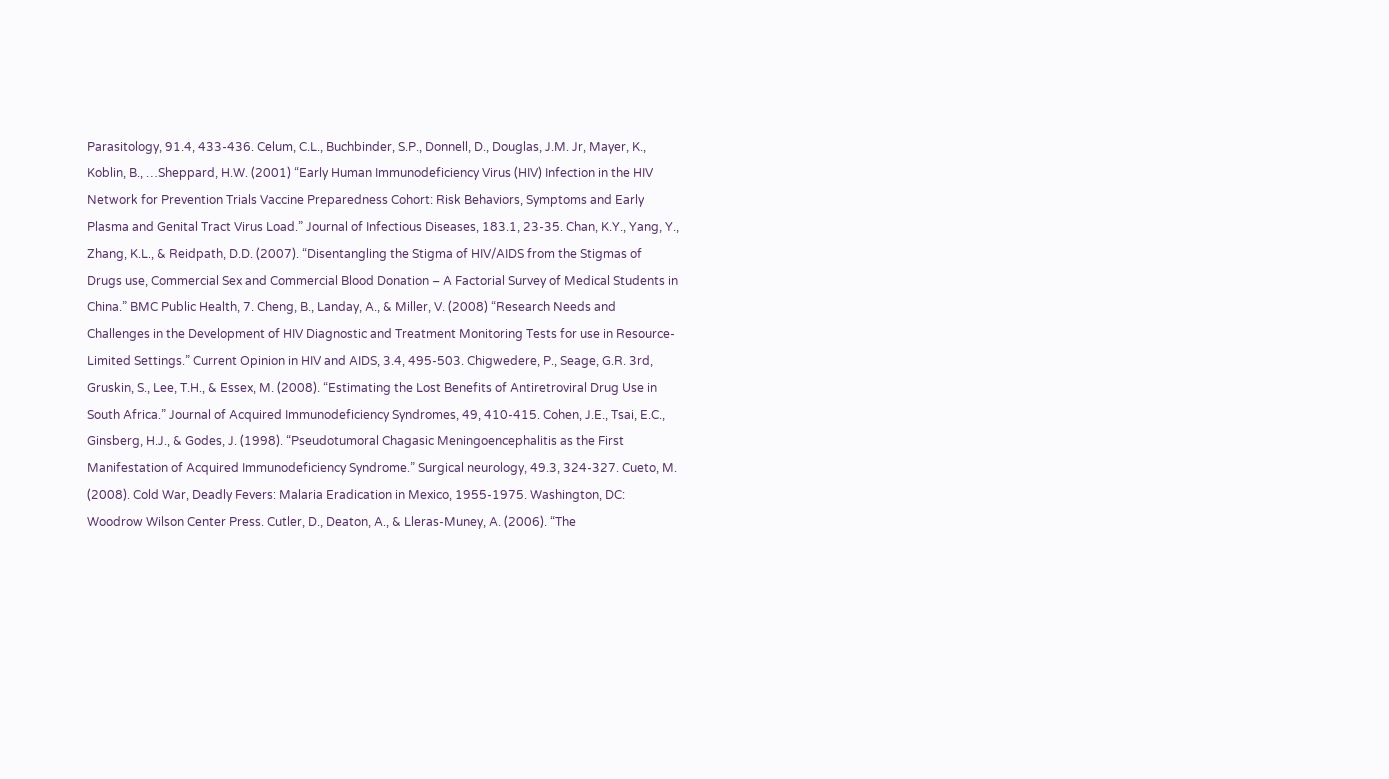Parasitology, 91.4, 433-436. Celum, C.L., Buchbinder, S.P., Donnell, D., Douglas, J.M. Jr, Mayer, K., Koblin, B., …Sheppard, H.W. (2001) “Early Human Immunodeficiency Virus (HIV) Infection in the HIV Network for Prevention Trials Vaccine Preparedness Cohort: Risk Behaviors, Symptoms and Early Plasma and Genital Tract Virus Load.” Journal of Infectious Diseases, 183.1, 23-35. Chan, K.Y., Yang, Y., Zhang, K.L., & Reidpath, D.D. (2007). “Disentangling the Stigma of HIV/AIDS from the Stigmas of Drugs use, Commercial Sex and Commercial Blood Donation – A Factorial Survey of Medical Students in China.” BMC Public Health, 7. Cheng, B., Landay, A., & Miller, V. (2008) “Research Needs and Challenges in the Development of HIV Diagnostic and Treatment Monitoring Tests for use in Resource-Limited Settings.” Current Opinion in HIV and AIDS, 3.4, 495-503. Chigwedere, P., Seage, G.R. 3rd, Gruskin, S., Lee, T.H., & Essex, M. (2008). “Estimating the Lost Benefits of Antiretroviral Drug Use in South Africa.” Journal of Acquired Immunodeficiency Syndromes, 49, 410-415. Cohen, J.E., Tsai, E.C., Ginsberg, H.J., & Godes, J. (1998). “Pseudotumoral Chagasic Meningoencephalitis as the First Manifestation of Acquired Immunodeficiency Syndrome.” Surgical neurology, 49.3, 324-327. Cueto, M. (2008). Cold War, Deadly Fevers: Malaria Eradication in Mexico, 1955-1975. Washington, DC: Woodrow Wilson Center Press. Cutler, D., Deaton, A., & Lleras-Muney, A. (2006). “The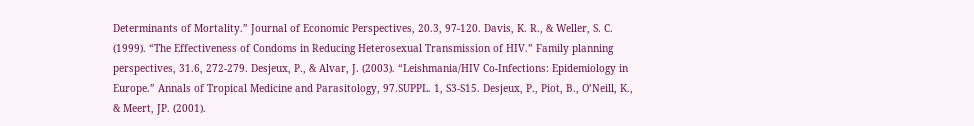Determinants of Mortality.” Journal of Economic Perspectives, 20.3, 97-120. Davis, K. R., & Weller, S. C. (1999). “The Effectiveness of Condoms in Reducing Heterosexual Transmission of HIV.” Family planning perspectives, 31.6, 272-279. Desjeux, P., & Alvar, J. (2003). “Leishmania/HIV Co-Infections: Epidemiology in Europe.” Annals of Tropical Medicine and Parasitology, 97.SUPPL. 1, S3-S15. Desjeux, P., Piot, B., O’Neill, K., & Meert, JP. (2001).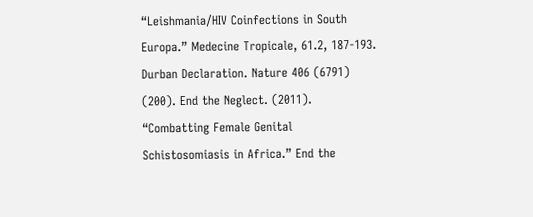“Leishmania/HIV Coinfections in South Europa.” Medecine Tropicale, 61.2, 187-193. Durban Declaration. Nature 406 (6791) (200). End the Neglect. (2011). “Combatting Female Genital Schistosomiasis in Africa.” End the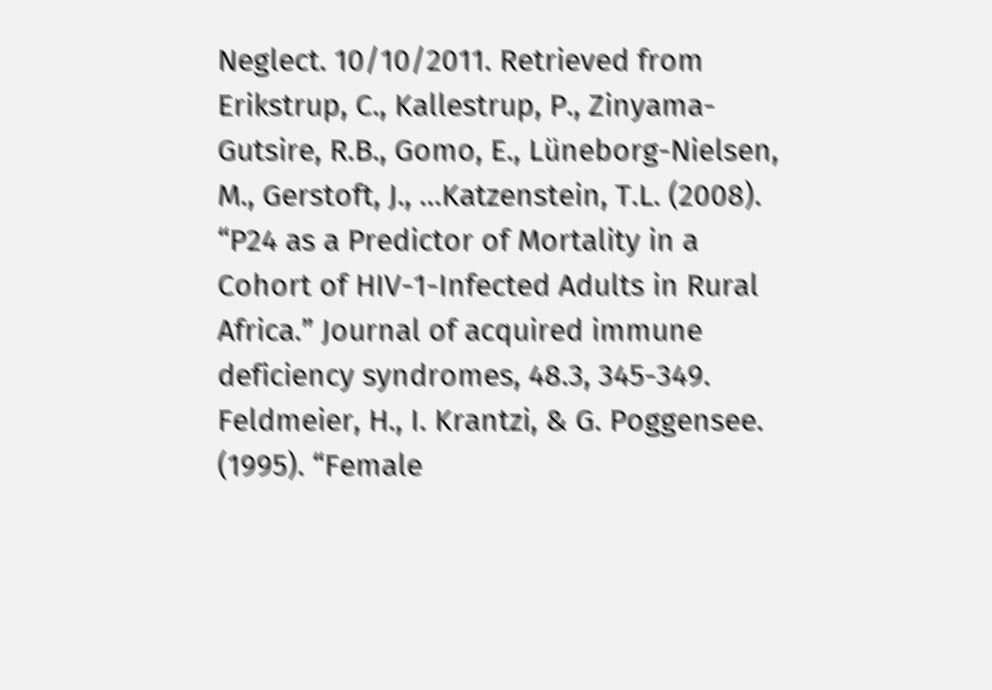Neglect. 10/10/2011. Retrieved from Erikstrup, C., Kallestrup, P., Zinyama-Gutsire, R.B., Gomo, E., Lüneborg-Nielsen, M., Gerstoft, J., …Katzenstein, T.L. (2008). “P24 as a Predictor of Mortality in a Cohort of HIV-1-Infected Adults in Rural Africa.” Journal of acquired immune deficiency syndromes, 48.3, 345-349. Feldmeier, H., I. Krantzi, & G. Poggensee. (1995). “Female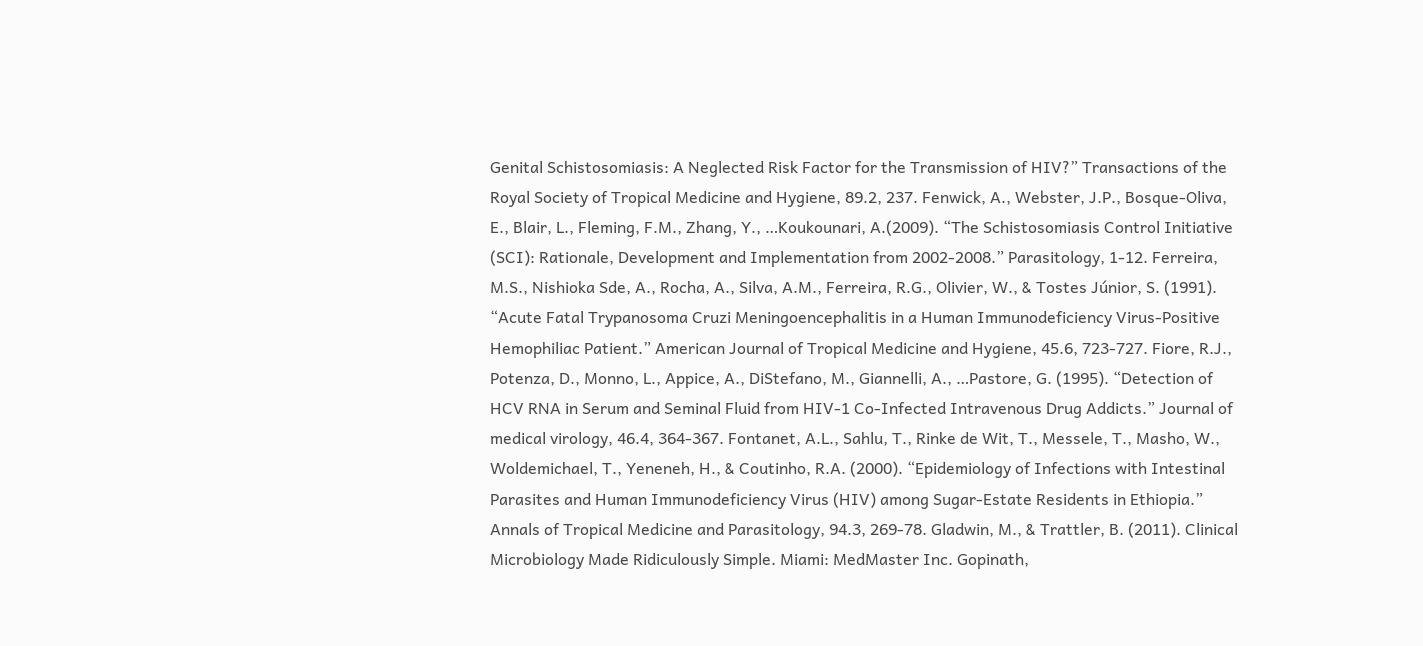Genital Schistosomiasis: A Neglected Risk Factor for the Transmission of HIV?” Transactions of the Royal Society of Tropical Medicine and Hygiene, 89.2, 237. Fenwick, A., Webster, J.P., Bosque-Oliva, E., Blair, L., Fleming, F.M., Zhang, Y., …Koukounari, A.(2009). “The Schistosomiasis Control Initiative (SCI): Rationale, Development and Implementation from 2002-2008.” Parasitology, 1-12. Ferreira, M.S., Nishioka Sde, A., Rocha, A., Silva, A.M., Ferreira, R.G., Olivier, W., & Tostes Júnior, S. (1991). “Acute Fatal Trypanosoma Cruzi Meningoencephalitis in a Human Immunodeficiency Virus-Positive Hemophiliac Patient.” American Journal of Tropical Medicine and Hygiene, 45.6, 723-727. Fiore, R.J., Potenza, D., Monno, L., Appice, A., DiStefano, M., Giannelli, A., …Pastore, G. (1995). “Detection of HCV RNA in Serum and Seminal Fluid from HIV-1 Co-Infected Intravenous Drug Addicts.” Journal of medical virology, 46.4, 364-367. Fontanet, A.L., Sahlu, T., Rinke de Wit, T., Messele, T., Masho, W., Woldemichael, T., Yeneneh, H., & Coutinho, R.A. (2000). “Epidemiology of Infections with Intestinal Parasites and Human Immunodeficiency Virus (HIV) among Sugar-Estate Residents in Ethiopia.” Annals of Tropical Medicine and Parasitology, 94.3, 269-78. Gladwin, M., & Trattler, B. (2011). Clinical Microbiology Made Ridiculously Simple. Miami: MedMaster Inc. Gopinath,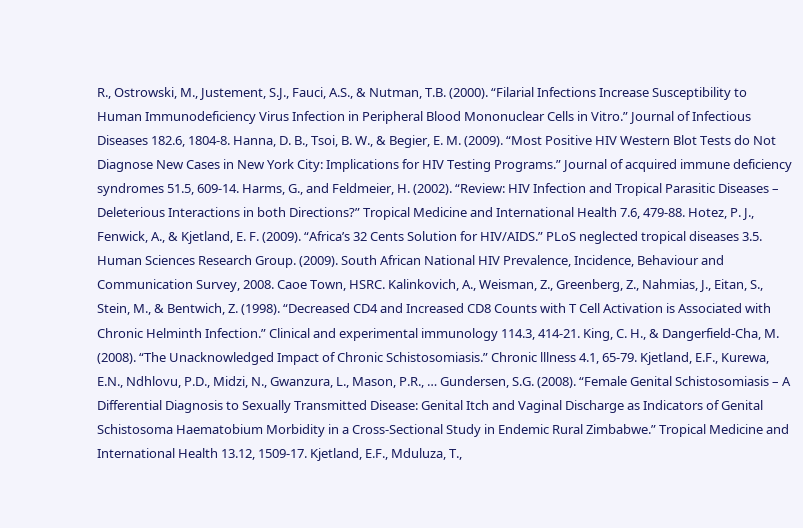R., Ostrowski, M., Justement, S.J., Fauci, A.S., & Nutman, T.B. (2000). “Filarial Infections Increase Susceptibility to Human Immunodeficiency Virus Infection in Peripheral Blood Mononuclear Cells in Vitro.” Journal of Infectious Diseases 182.6, 1804-8. Hanna, D. B., Tsoi, B. W., & Begier, E. M. (2009). “Most Positive HIV Western Blot Tests do Not Diagnose New Cases in New York City: Implications for HIV Testing Programs.” Journal of acquired immune deficiency syndromes 51.5, 609-14. Harms, G., and Feldmeier, H. (2002). “Review: HIV Infection and Tropical Parasitic Diseases – Deleterious Interactions in both Directions?” Tropical Medicine and International Health 7.6, 479-88. Hotez, P. J., Fenwick, A., & Kjetland, E. F. (2009). “Africa’s 32 Cents Solution for HIV/AIDS.” PLoS neglected tropical diseases 3.5. Human Sciences Research Group. (2009). South African National HIV Prevalence, Incidence, Behaviour and Communication Survey, 2008. Caoe Town, HSRC. Kalinkovich, A., Weisman, Z., Greenberg, Z., Nahmias, J., Eitan, S., Stein, M., & Bentwich, Z. (1998). “Decreased CD4 and Increased CD8 Counts with T Cell Activation is Associated with Chronic Helminth Infection.” Clinical and experimental immunology 114.3, 414-21. King, C. H., & Dangerfield-Cha, M. (2008). “The Unacknowledged Impact of Chronic Schistosomiasis.” Chronic lllness 4.1, 65-79. Kjetland, E.F., Kurewa, E.N., Ndhlovu, P.D., Midzi, N., Gwanzura, L., Mason, P.R., … Gundersen, S.G. (2008). “Female Genital Schistosomiasis – A Differential Diagnosis to Sexually Transmitted Disease: Genital Itch and Vaginal Discharge as Indicators of Genital Schistosoma Haematobium Morbidity in a Cross-Sectional Study in Endemic Rural Zimbabwe.” Tropical Medicine and International Health 13.12, 1509-17. Kjetland, E.F., Mduluza, T.,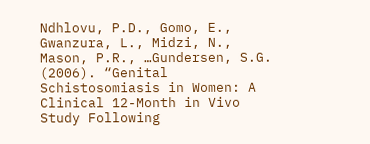Ndhlovu, P.D., Gomo, E., Gwanzura, L., Midzi, N., Mason, P.R., …Gundersen, S.G. (2006). “Genital Schistosomiasis in Women: A Clinical 12-Month in Vivo Study Following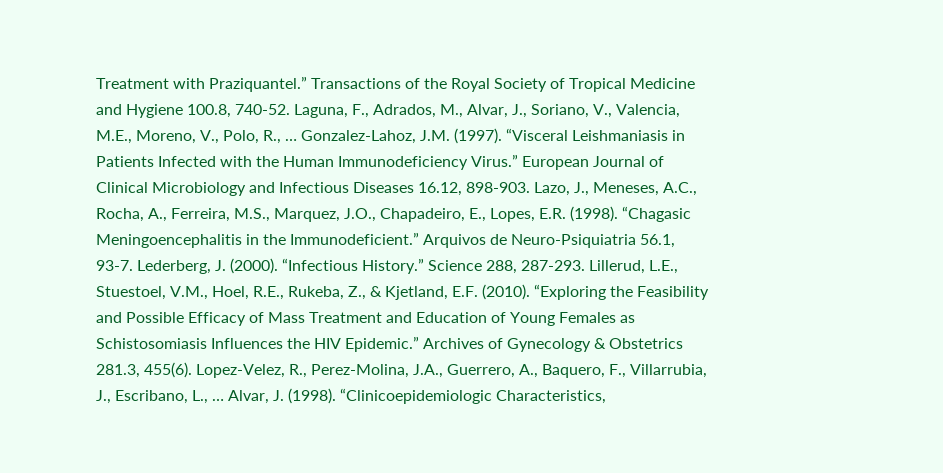Treatment with Praziquantel.” Transactions of the Royal Society of Tropical Medicine and Hygiene 100.8, 740-52. Laguna, F., Adrados, M., Alvar, J., Soriano, V., Valencia, M.E., Moreno, V., Polo, R., … Gonzalez-Lahoz, J.M. (1997). “Visceral Leishmaniasis in Patients Infected with the Human Immunodeficiency Virus.” European Journal of Clinical Microbiology and Infectious Diseases 16.12, 898-903. Lazo, J., Meneses, A.C., Rocha, A., Ferreira, M.S., Marquez, J.O., Chapadeiro, E., Lopes, E.R. (1998). “Chagasic Meningoencephalitis in the Immunodeficient.” Arquivos de Neuro-Psiquiatria 56.1, 93-7. Lederberg, J. (2000). “Infectious History.” Science 288, 287-293. Lillerud, L.E., Stuestoel, V.M., Hoel, R.E., Rukeba, Z., & Kjetland, E.F. (2010). “Exploring the Feasibility and Possible Efficacy of Mass Treatment and Education of Young Females as Schistosomiasis Influences the HIV Epidemic.” Archives of Gynecology & Obstetrics 281.3, 455(6). Lopez-Velez, R., Perez-Molina, J.A., Guerrero, A., Baquero, F., Villarrubia, J., Escribano, L., … Alvar, J. (1998). “Clinicoepidemiologic Characteristics,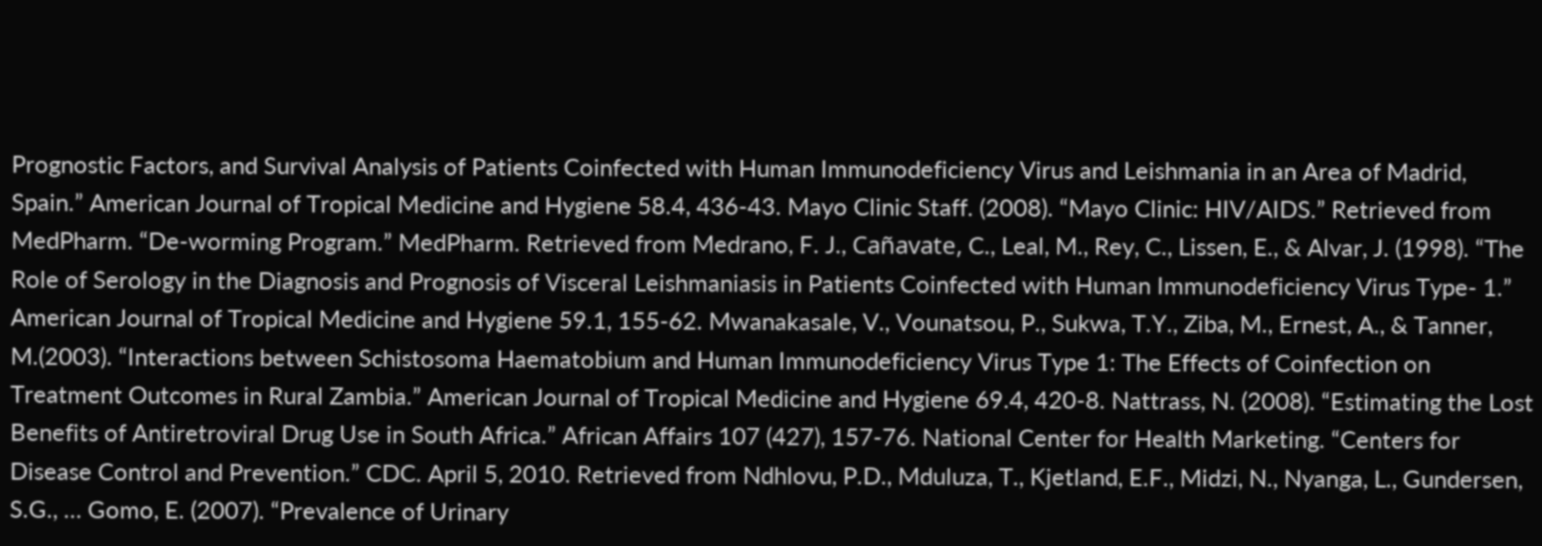Prognostic Factors, and Survival Analysis of Patients Coinfected with Human Immunodeficiency Virus and Leishmania in an Area of Madrid, Spain.” American Journal of Tropical Medicine and Hygiene 58.4, 436-43. Mayo Clinic Staff. (2008). “Mayo Clinic: HIV/AIDS.” Retrieved from MedPharm. “De-worming Program.” MedPharm. Retrieved from Medrano, F. J., Cañavate, C., Leal, M., Rey, C., Lissen, E., & Alvar, J. (1998). “The Role of Serology in the Diagnosis and Prognosis of Visceral Leishmaniasis in Patients Coinfected with Human Immunodeficiency Virus Type- 1.” American Journal of Tropical Medicine and Hygiene 59.1, 155-62. Mwanakasale, V., Vounatsou, P., Sukwa, T.Y., Ziba, M., Ernest, A., & Tanner, M.(2003). “Interactions between Schistosoma Haematobium and Human Immunodeficiency Virus Type 1: The Effects of Coinfection on Treatment Outcomes in Rural Zambia.” American Journal of Tropical Medicine and Hygiene 69.4, 420-8. Nattrass, N. (2008). “Estimating the Lost Benefits of Antiretroviral Drug Use in South Africa.” African Affairs 107 (427), 157-76. National Center for Health Marketing. “Centers for Disease Control and Prevention.” CDC. April 5, 2010. Retrieved from Ndhlovu, P.D., Mduluza, T., Kjetland, E.F., Midzi, N., Nyanga, L., Gundersen, S.G., … Gomo, E. (2007). “Prevalence of Urinary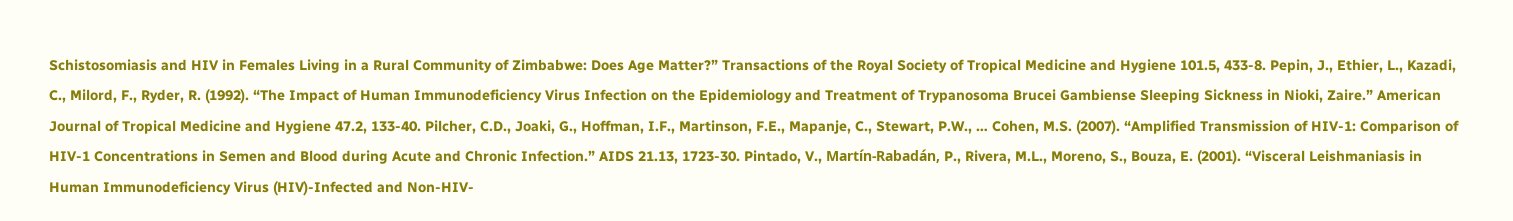Schistosomiasis and HIV in Females Living in a Rural Community of Zimbabwe: Does Age Matter?” Transactions of the Royal Society of Tropical Medicine and Hygiene 101.5, 433-8. Pepin, J., Ethier, L., Kazadi, C., Milord, F., Ryder, R. (1992). “The Impact of Human Immunodeficiency Virus Infection on the Epidemiology and Treatment of Trypanosoma Brucei Gambiense Sleeping Sickness in Nioki, Zaire.” American Journal of Tropical Medicine and Hygiene 47.2, 133-40. Pilcher, C.D., Joaki, G., Hoffman, I.F., Martinson, F.E., Mapanje, C., Stewart, P.W., … Cohen, M.S. (2007). “Amplified Transmission of HIV-1: Comparison of HIV-1 Concentrations in Semen and Blood during Acute and Chronic Infection.” AIDS 21.13, 1723-30. Pintado, V., Martín-Rabadán, P., Rivera, M.L., Moreno, S., Bouza, E. (2001). “Visceral Leishmaniasis in Human Immunodeficiency Virus (HIV)-Infected and Non-HIV-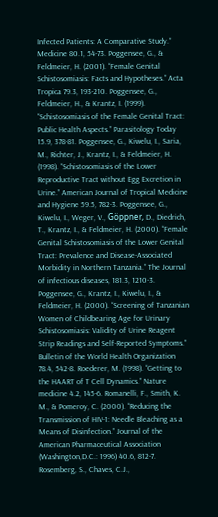Infected Patients: A Comparative Study.” Medicine 80.1, 54-73. Poggensee, G., & Feldmeier, H. (2001). “Female Genital Schistosomiasis: Facts and Hypotheses.” Acta Tropica 79.3, 193-210. Poggensee, G., Feldmeier, H., & Krantz, I. (1999). “Schistosomiasis of the Female Genital Tract: Public Health Aspects.” Parasitology Today 15.9, 378-81. Poggensee, G., Kiwelu, I., Saria, M., Richter, J., Krantz, I., & Feldmeier, H. (1998). “Schistosomiasis of the Lower Reproductive Tract without Egg Excretion in Urine.” American Journal of Tropical Medicine and Hygiene 59.5, 782-3. Poggensee, G., Kiwelu, I., Weger, V., Göppner, D., Diedrich, T., Krantz, I., & Feldmeier, H. (2000). “Female Genital Schistosomiasis of the Lower Genital Tract: Prevalence and Disease-Associated Morbidity in Northern Tanzania.” The Journal of infectious diseases, 181.3, 1210-3. Poggensee, G., Krantz, I., Kiwelu, I., & Feldmeier, H. (2000). “Screening of Tanzanian Women of Childbearing Age for Urinary Schistosomiasis: Validity of Urine Reagent Strip Readings and Self-Reported Symptoms.” Bulletin of the World Health Organization 78.4, 542-8. Roederer, M. (1998). “Getting to the HAART of T Cell Dynamics.” Nature medicine 4.2, 145-6. Romanelli, F., Smith, K. M., & Pomeroy, C. (2000). “Reducing the Transmission of HIV-1: Needle Bleaching as a Means of Disinfection.” Journal of the American Pharmaceutical Association (Washington,D.C.: 1996) 40.6, 812-7. Rosemberg, S., Chaves, C.J.,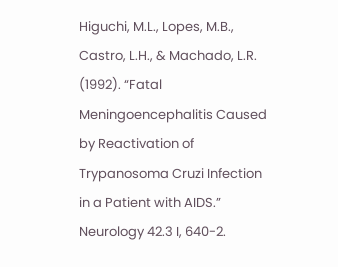Higuchi, M.L., Lopes, M.B., Castro, L.H., & Machado, L.R. (1992). “Fatal Meningoencephalitis Caused by Reactivation of Trypanosoma Cruzi Infection in a Patient with AIDS.” Neurology 42.3 I, 640-2.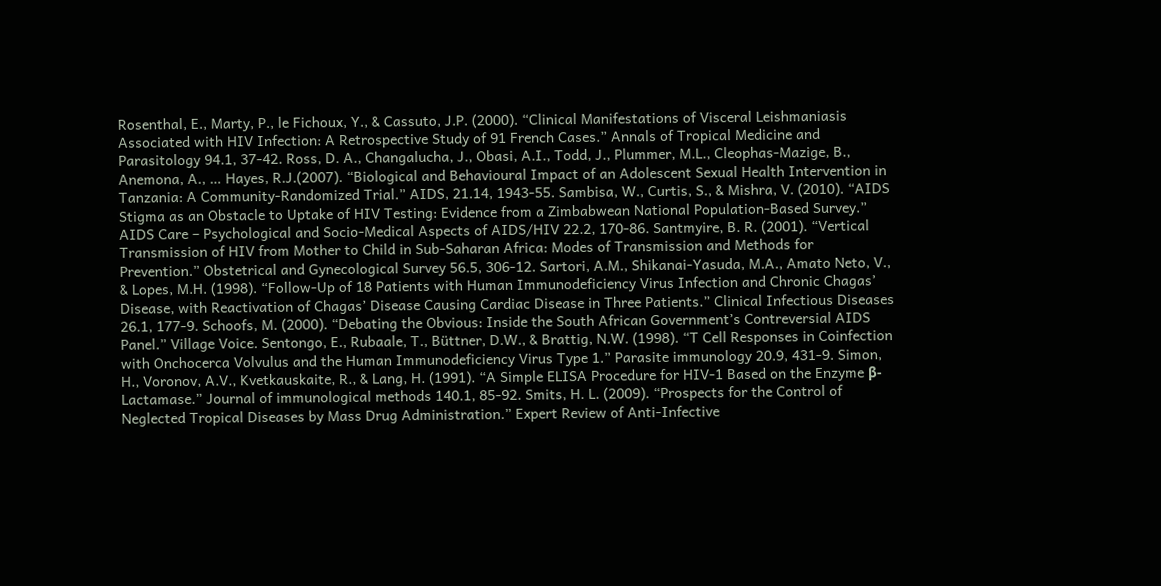Rosenthal, E., Marty, P., le Fichoux, Y., & Cassuto, J.P. (2000). “Clinical Manifestations of Visceral Leishmaniasis Associated with HIV Infection: A Retrospective Study of 91 French Cases.” Annals of Tropical Medicine and Parasitology 94.1, 37-42. Ross, D. A., Changalucha, J., Obasi, A.I., Todd, J., Plummer, M.L., Cleophas-Mazige, B., Anemona, A., … Hayes, R.J.(2007). “Biological and Behavioural Impact of an Adolescent Sexual Health Intervention in Tanzania: A Community-Randomized Trial.” AIDS, 21.14, 1943-55. Sambisa, W., Curtis, S., & Mishra, V. (2010). “AIDS Stigma as an Obstacle to Uptake of HIV Testing: Evidence from a Zimbabwean National Population-Based Survey.” AIDS Care – Psychological and Socio-Medical Aspects of AIDS/HIV 22.2, 170-86. Santmyire, B. R. (2001). “Vertical Transmission of HIV from Mother to Child in Sub-Saharan Africa: Modes of Transmission and Methods for Prevention.” Obstetrical and Gynecological Survey 56.5, 306-12. Sartori, A.M., Shikanai-Yasuda, M.A., Amato Neto, V., & Lopes, M.H. (1998). “Follow-Up of 18 Patients with Human Immunodeficiency Virus Infection and Chronic Chagas’ Disease, with Reactivation of Chagas’ Disease Causing Cardiac Disease in Three Patients.” Clinical Infectious Diseases 26.1, 177-9. Schoofs, M. (2000). “Debating the Obvious: Inside the South African Government’s Contreversial AIDS Panel.” Village Voice. Sentongo, E., Rubaale, T., Büttner, D.W., & Brattig, N.W. (1998). “T Cell Responses in Coinfection with Onchocerca Volvulus and the Human Immunodeficiency Virus Type 1.” Parasite immunology 20.9, 431-9. Simon, H., Voronov, A.V., Kvetkauskaite, R., & Lang, H. (1991). “A Simple ELISA Procedure for HIV-1 Based on the Enzyme β-Lactamase.” Journal of immunological methods 140.1, 85-92. Smits, H. L. (2009). “Prospects for the Control of Neglected Tropical Diseases by Mass Drug Administration.” Expert Review of Anti-Infective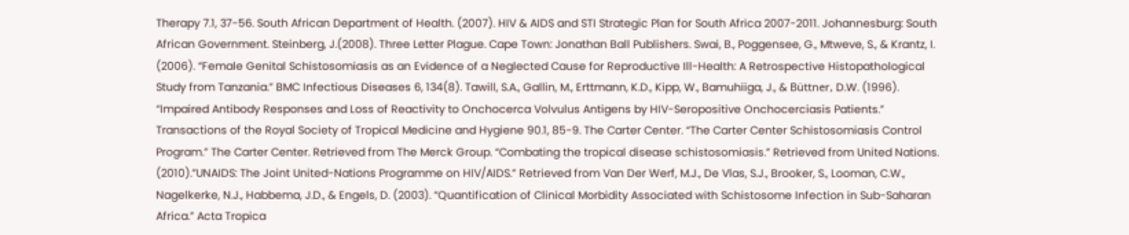Therapy 7.1, 37-56. South African Department of Health. (2007). HIV & AIDS and STI Strategic Plan for South Africa 2007-2011. Johannesburg: South African Government. Steinberg, J.(2008). Three Letter Plague. Cape Town: Jonathan Ball Publishers. Swai, B., Poggensee, G., Mtweve, S., & Krantz, I. (2006). “Female Genital Schistosomiasis as an Evidence of a Neglected Cause for Reproductive Ill-Health: A Retrospective Histopathological Study from Tanzania.” BMC Infectious Diseases 6, 134(8). Tawill, S.A., Gallin, M., Erttmann, K.D., Kipp, W., Bamuhiiga, J., & Büttner, D.W. (1996). “Impaired Antibody Responses and Loss of Reactivity to Onchocerca Volvulus Antigens by HIV-Seropositive Onchocerciasis Patients.” Transactions of the Royal Society of Tropical Medicine and Hygiene 90.1, 85-9. The Carter Center. “The Carter Center Schistosomiasis Control Program.” The Carter Center. Retrieved from The Merck Group. “Combating the tropical disease schistosomiasis.” Retrieved from United Nations. (2010).”UNAIDS: The Joint United-Nations Programme on HIV/AIDS.” Retrieved from Van Der Werf, M.J., De Vlas, S.J., Brooker, S., Looman, C.W., Nagelkerke, N.J., Habbema, J.D., & Engels, D. (2003). “Quantification of Clinical Morbidity Associated with Schistosome Infection in Sub-Saharan Africa.” Acta Tropica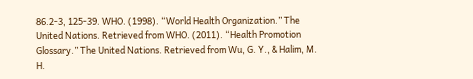86.2-3, 125-39. WHO. (1998). “World Health Organization.” The United Nations. Retrieved from WHO. (2011). “Health Promotion Glossary.” The United Nations. Retrieved from Wu, G. Y., & Halim, M. H.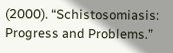(2000). “Schistosomiasis: Progress and Problems.”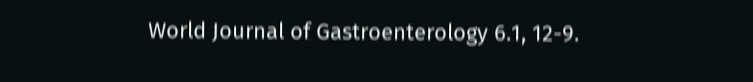World Journal of Gastroenterology 6.1, 12-9.